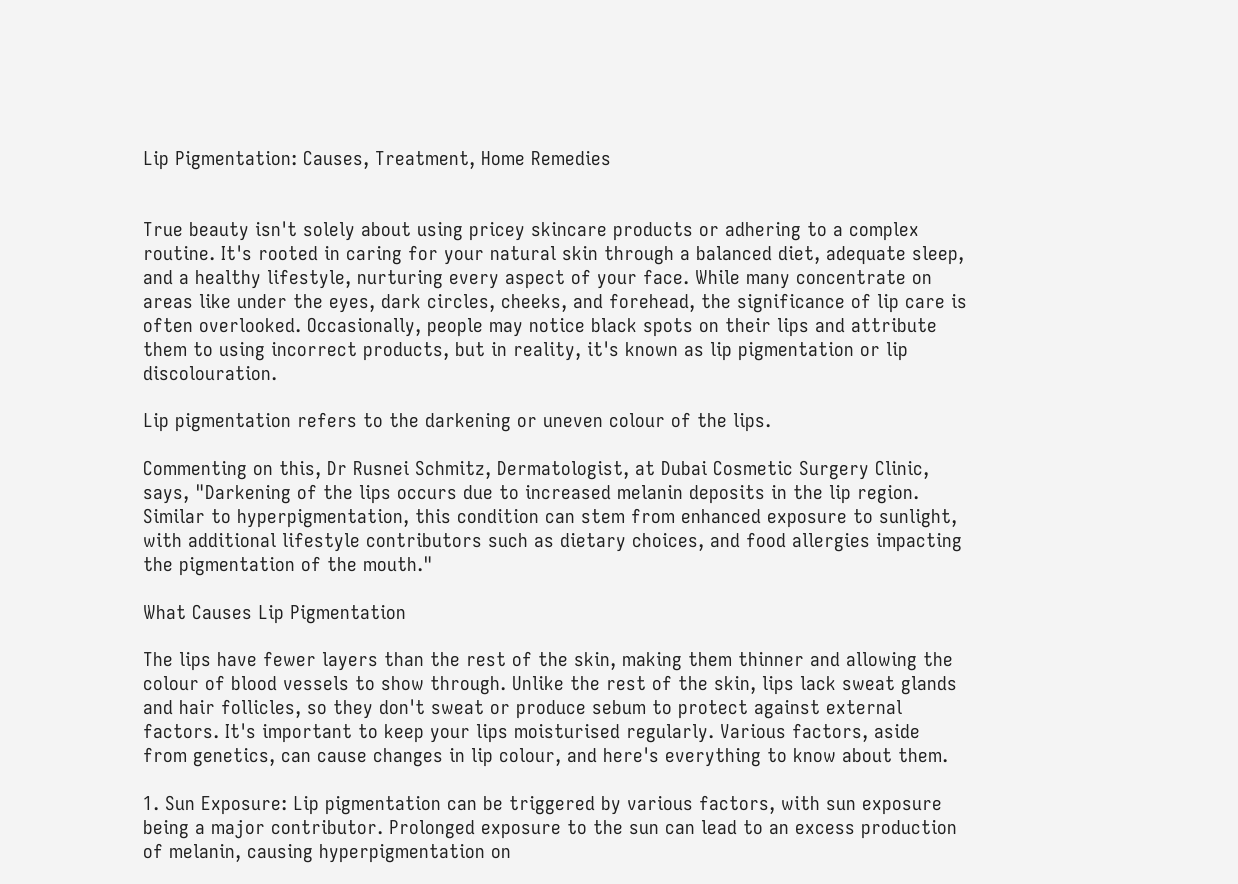Lip Pigmentation: Causes, Treatment, Home Remedies


True beauty isn't solely about using pricey skincare products or adhering to a complex routine. It's rooted in caring for your natural skin through a balanced diet, adequate sleep, and a healthy lifestyle, nurturing every aspect of your face. While many concentrate on areas like under the eyes, dark circles, cheeks, and forehead, the significance of lip care is often overlooked. Occasionally, people may notice black spots on their lips and attribute them to using incorrect products, but in reality, it's known as lip pigmentation or lip discolouration.

Lip pigmentation refers to the darkening or uneven colour of the lips.

Commenting on this, Dr Rusnei Schmitz, Dermatologist, at Dubai Cosmetic Surgery Clinic, says, "Darkening of the lips occurs due to increased melanin deposits in the lip region. Similar to hyperpigmentation, this condition can stem from enhanced exposure to sunlight, with additional lifestyle contributors such as dietary choices, and food allergies impacting the pigmentation of the mouth."

What Causes Lip Pigmentation

The lips have fewer layers than the rest of the skin, making them thinner and allowing the colour of blood vessels to show through. Unlike the rest of the skin, lips lack sweat glands and hair follicles, so they don't sweat or produce sebum to protect against external factors. It's important to keep your lips moisturised regularly. Various factors, aside from genetics, can cause changes in lip colour, and here's everything to know about them.

1. Sun Exposure: Lip pigmentation can be triggered by various factors, with sun exposure being a major contributor. Prolonged exposure to the sun can lead to an excess production of melanin, causing hyperpigmentation on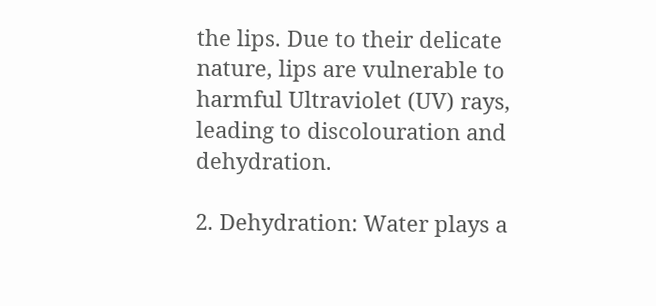the lips. Due to their delicate nature, lips are vulnerable to harmful Ultraviolet (UV) rays, leading to discolouration and dehydration.

2. Dehydration: Water plays a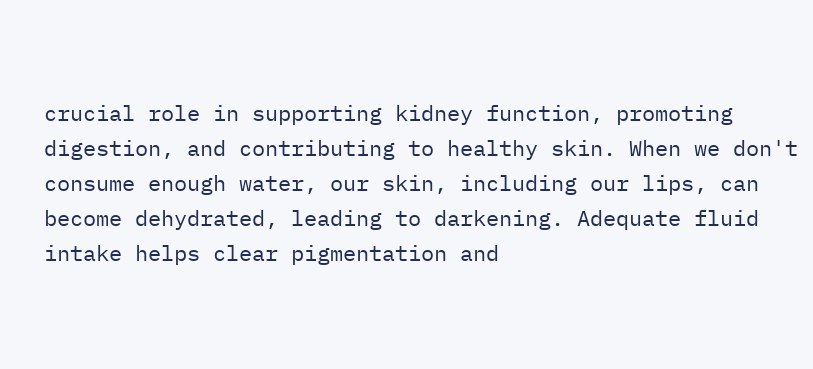crucial role in supporting kidney function, promoting digestion, and contributing to healthy skin. When we don't consume enough water, our skin, including our lips, can become dehydrated, leading to darkening. Adequate fluid intake helps clear pigmentation and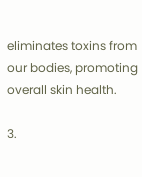eliminates toxins from our bodies, promoting overall skin health.

3.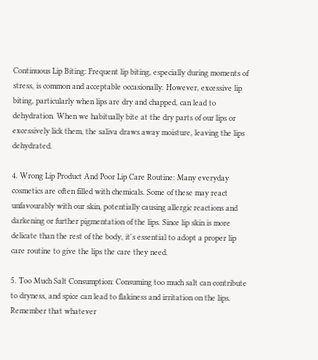Continuous Lip Biting: Frequent lip biting, especially during moments of stress, is common and acceptable occasionally. However, excessive lip biting, particularly when lips are dry and chapped, can lead to dehydration. When we habitually bite at the dry parts of our lips or excessively lick them, the saliva draws away moisture, leaving the lips dehydrated.

4. Wrong Lip Product And Poor Lip Care Routine: Many everyday cosmetics are often filled with chemicals. Some of these may react unfavourably with our skin, potentially causing allergic reactions and darkening or further pigmentation of the lips. Since lip skin is more delicate than the rest of the body, it's essential to adopt a proper lip care routine to give the lips the care they need.

5. Too Much Salt Consumption: Consuming too much salt can contribute to dryness, and spice can lead to flakiness and irritation on the lips. Remember that whatever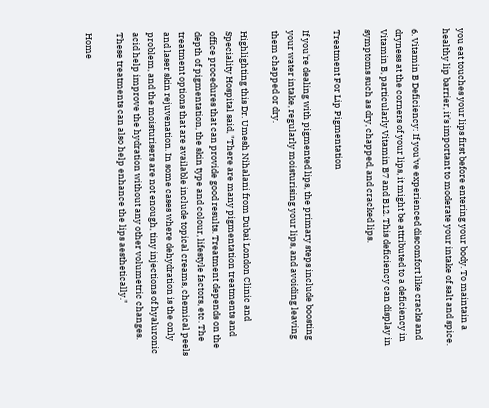you eat touches your lips first before entering your body. To maintain a healthy lip barrier, it's important to moderate your intake of salt and spice.

6. Vitamin B Deficiency: If you've experienced discomfort like cracks and dryness at the corners of your lips, it might be attributed to a deficiency in Vitamin B, particularly Vitamin B7 and B12. This deficiency can display in symptoms such as dry, chapped, and cracked lips.

Treatment For Lip Pigmentation

If you're dealing with pigmented lips, the primary steps include boosting your water intake, regularly moisturising your lips, and avoiding leaving them chapped or dry.

Highlighting this Dr. Umesh Nihalani from Dubai London Clinic and Speciality Hospital said, "There are many pigmentation treatments and office procedures that can provide good results. Treatment depends on the depth of pigmentation, the skin type and colour, lifestyle factors, etc. The treatment options that are available include topical creams, chemical peels and laser skin rejuvenation. In some cases where dehydration is the only problem, and the moisturisers are not enough, tiny injections of hyaluronic acid help improve the hydration without any other volumetric changes. These treatments can also help enhance the lips aesthetically."

Home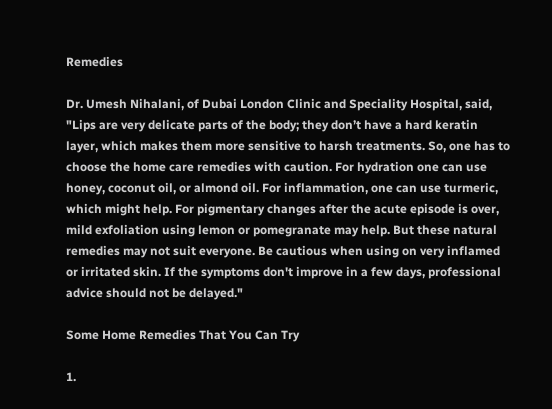Remedies

Dr. Umesh Nihalani, of Dubai London Clinic and Speciality Hospital, said, "Lips are very delicate parts of the body; they don’t have a hard keratin layer, which makes them more sensitive to harsh treatments. So, one has to choose the home care remedies with caution. For hydration one can use honey, coconut oil, or almond oil. For inflammation, one can use turmeric, which might help. For pigmentary changes after the acute episode is over, mild exfoliation using lemon or pomegranate may help. But these natural remedies may not suit everyone. Be cautious when using on very inflamed or irritated skin. If the symptoms don't improve in a few days, professional advice should not be delayed."

Some Home Remedies That You Can Try

1.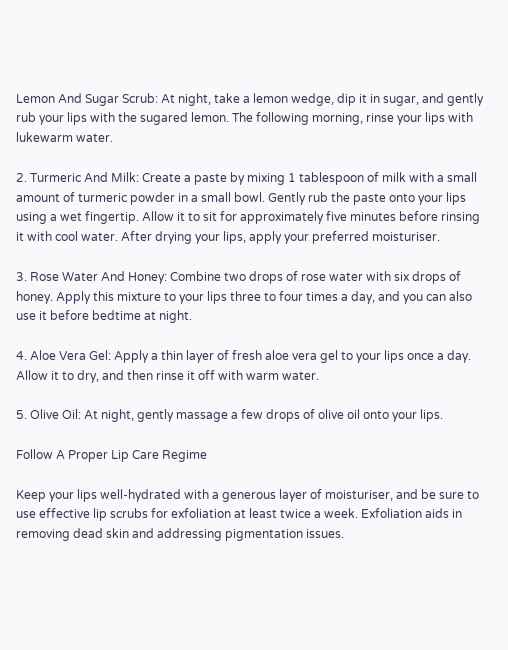Lemon And Sugar Scrub: At night, take a lemon wedge, dip it in sugar, and gently rub your lips with the sugared lemon. The following morning, rinse your lips with lukewarm water.

2. Turmeric And Milk: Create a paste by mixing 1 tablespoon of milk with a small amount of turmeric powder in a small bowl. Gently rub the paste onto your lips using a wet fingertip. Allow it to sit for approximately five minutes before rinsing it with cool water. After drying your lips, apply your preferred moisturiser.

3. Rose Water And Honey: Combine two drops of rose water with six drops of honey. Apply this mixture to your lips three to four times a day, and you can also use it before bedtime at night.

4. Aloe Vera Gel: Apply a thin layer of fresh aloe vera gel to your lips once a day. Allow it to dry, and then rinse it off with warm water.

5. Olive Oil: At night, gently massage a few drops of olive oil onto your lips.

Follow A Proper Lip Care Regime

Keep your lips well-hydrated with a generous layer of moisturiser, and be sure to use effective lip scrubs for exfoliation at least twice a week. Exfoliation aids in removing dead skin and addressing pigmentation issues.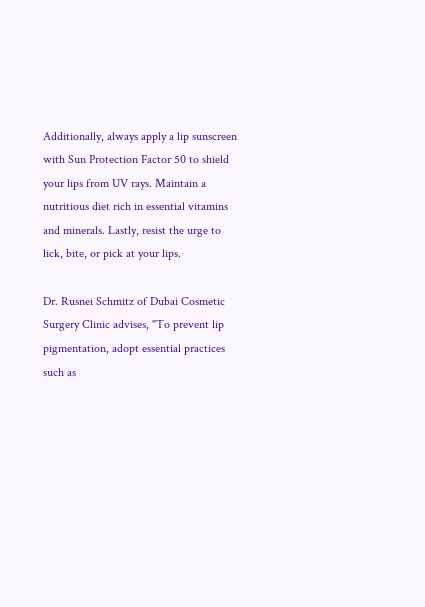Additionally, always apply a lip sunscreen with Sun Protection Factor 50 to shield your lips from UV rays. Maintain a nutritious diet rich in essential vitamins and minerals. Lastly, resist the urge to lick, bite, or pick at your lips.

Dr. Rusnei Schmitz of Dubai Cosmetic Surgery Clinic advises, "To prevent lip pigmentation, adopt essential practices such as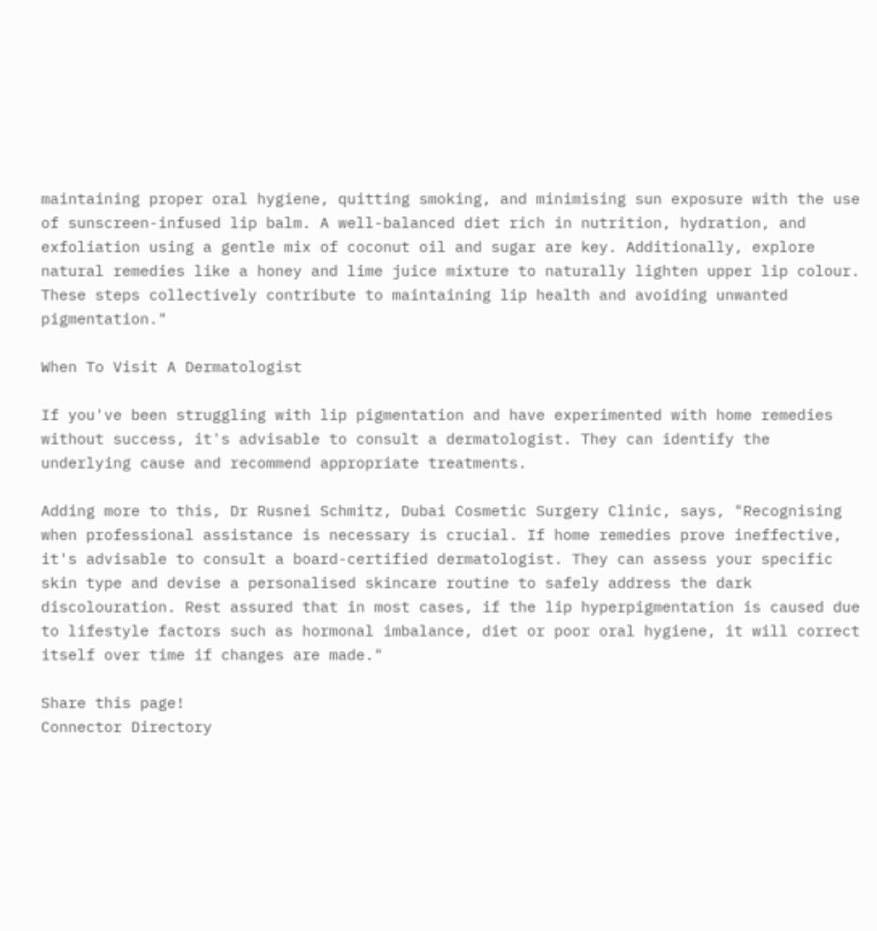maintaining proper oral hygiene, quitting smoking, and minimising sun exposure with the use of sunscreen-infused lip balm. A well-balanced diet rich in nutrition, hydration, and exfoliation using a gentle mix of coconut oil and sugar are key. Additionally, explore natural remedies like a honey and lime juice mixture to naturally lighten upper lip colour. These steps collectively contribute to maintaining lip health and avoiding unwanted pigmentation."

When To Visit A Dermatologist

If you've been struggling with lip pigmentation and have experimented with home remedies without success, it's advisable to consult a dermatologist. They can identify the underlying cause and recommend appropriate treatments.

Adding more to this, Dr Rusnei Schmitz, Dubai Cosmetic Surgery Clinic, says, "Recognising when professional assistance is necessary is crucial. If home remedies prove ineffective, it's advisable to consult a board-certified dermatologist. They can assess your specific skin type and devise a personalised skincare routine to safely address the dark discolouration. Rest assured that in most cases, if the lip hyperpigmentation is caused due to lifestyle factors such as hormonal imbalance, diet or poor oral hygiene, it will correct itself over time if changes are made."

Share this page!
Connector Directory